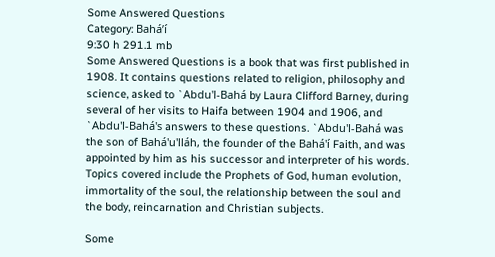Some Answered Questions
Category: Bahá’í
9:30 h 291.1 mb
Some Answered Questions is a book that was first published in 1908. It contains questions related to religion, philosophy and science, asked to `Abdu'l-Bahá by Laura Clifford Barney, during several of her visits to Haifa between 1904 and 1906, and `Abdu'l-Bahá's answers to these questions. `Abdu'l-Bahá was the son of Bahá'u'lláh, the founder of the Bahá'í Faith, and was appointed by him as his successor and interpreter of his words. Topics covered include the Prophets of God, human evolution, immortality of the soul, the relationship between the soul and the body, reincarnation and Christian subjects.

Some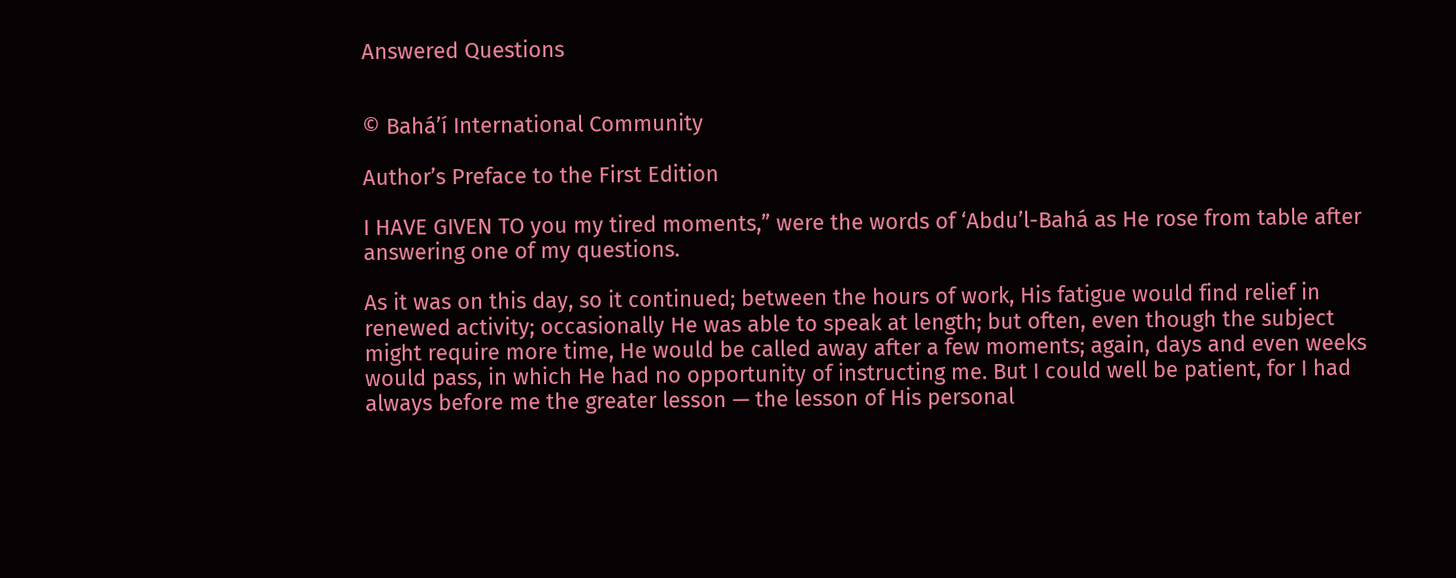Answered Questions


© Bahá’í International Community

Author’s Preface to the First Edition

I HAVE GIVEN TO you my tired moments,” were the words of ‘Abdu’l-Bahá as He rose from table after answering one of my questions.

As it was on this day, so it continued; between the hours of work, His fatigue would find relief in renewed activity; occasionally He was able to speak at length; but often, even though the subject might require more time, He would be called away after a few moments; again, days and even weeks would pass, in which He had no opportunity of instructing me. But I could well be patient, for I had always before me the greater lesson — the lesson of His personal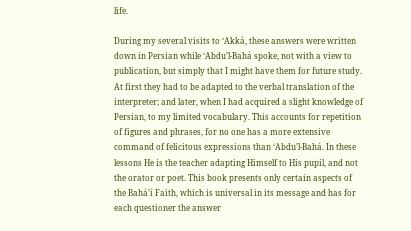life.

During my several visits to ‘Akká, these answers were written down in Persian while ‘Abdu’l-Bahá spoke, not with a view to publication, but simply that I might have them for future study. At first they had to be adapted to the verbal translation of the interpreter; and later, when I had acquired a slight knowledge of Persian, to my limited vocabulary. This accounts for repetition of figures and phrases, for no one has a more extensive command of felicitous expressions than ‘Abdu’l-Bahá. In these lessons He is the teacher adapting Himself to His pupil, and not the orator or poet. This book presents only certain aspects of the Bahá’í Faith, which is universal in its message and has for each questioner the answer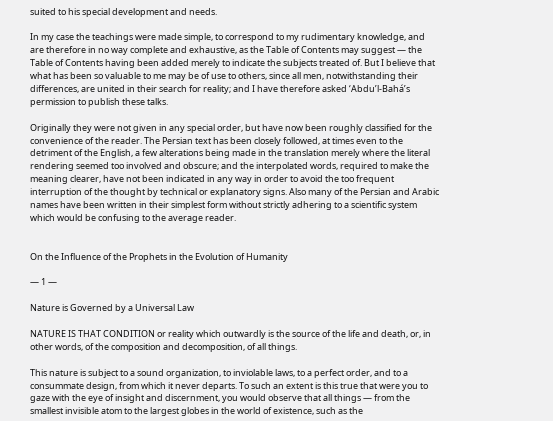suited to his special development and needs.

In my case the teachings were made simple, to correspond to my rudimentary knowledge, and are therefore in no way complete and exhaustive, as the Table of Contents may suggest — the Table of Contents having been added merely to indicate the subjects treated of. But I believe that what has been so valuable to me may be of use to others, since all men, notwithstanding their differences, are united in their search for reality; and I have therefore asked ‘Abdu’l-Bahá’s permission to publish these talks.

Originally they were not given in any special order, but have now been roughly classified for the convenience of the reader. The Persian text has been closely followed, at times even to the detriment of the English, a few alterations being made in the translation merely where the literal rendering seemed too involved and obscure; and the interpolated words, required to make the meaning clearer, have not been indicated in any way in order to avoid the too frequent interruption of the thought by technical or explanatory signs. Also many of the Persian and Arabic names have been written in their simplest form without strictly adhering to a scientific system which would be confusing to the average reader.


On the Influence of the Prophets in the Evolution of Humanity

— 1 —

Nature is Governed by a Universal Law

NATURE IS THAT CONDITION or reality which outwardly is the source of the life and death, or, in other words, of the composition and decomposition, of all things.

This nature is subject to a sound organization, to inviolable laws, to a perfect order, and to a consummate design, from which it never departs. To such an extent is this true that were you to gaze with the eye of insight and discernment, you would observe that all things — from the smallest invisible atom to the largest globes in the world of existence, such as the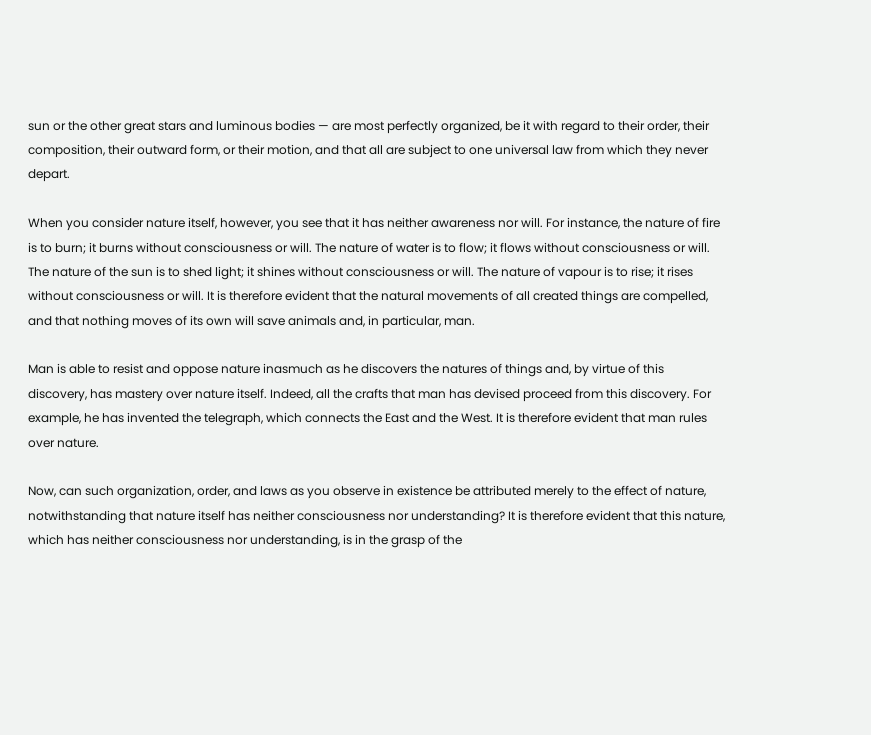sun or the other great stars and luminous bodies — are most perfectly organized, be it with regard to their order, their composition, their outward form, or their motion, and that all are subject to one universal law from which they never depart.

When you consider nature itself, however, you see that it has neither awareness nor will. For instance, the nature of fire is to burn; it burns without consciousness or will. The nature of water is to flow; it flows without consciousness or will. The nature of the sun is to shed light; it shines without consciousness or will. The nature of vapour is to rise; it rises without consciousness or will. It is therefore evident that the natural movements of all created things are compelled, and that nothing moves of its own will save animals and, in particular, man.

Man is able to resist and oppose nature inasmuch as he discovers the natures of things and, by virtue of this discovery, has mastery over nature itself. Indeed, all the crafts that man has devised proceed from this discovery. For example, he has invented the telegraph, which connects the East and the West. It is therefore evident that man rules over nature.

Now, can such organization, order, and laws as you observe in existence be attributed merely to the effect of nature, notwithstanding that nature itself has neither consciousness nor understanding? It is therefore evident that this nature, which has neither consciousness nor understanding, is in the grasp of the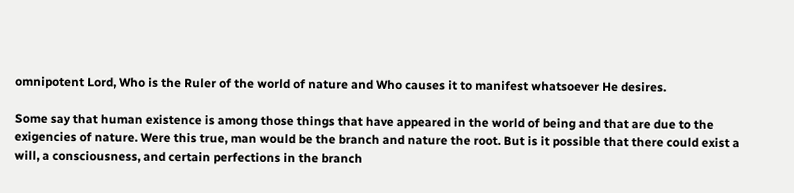omnipotent Lord, Who is the Ruler of the world of nature and Who causes it to manifest whatsoever He desires.

Some say that human existence is among those things that have appeared in the world of being and that are due to the exigencies of nature. Were this true, man would be the branch and nature the root. But is it possible that there could exist a will, a consciousness, and certain perfections in the branch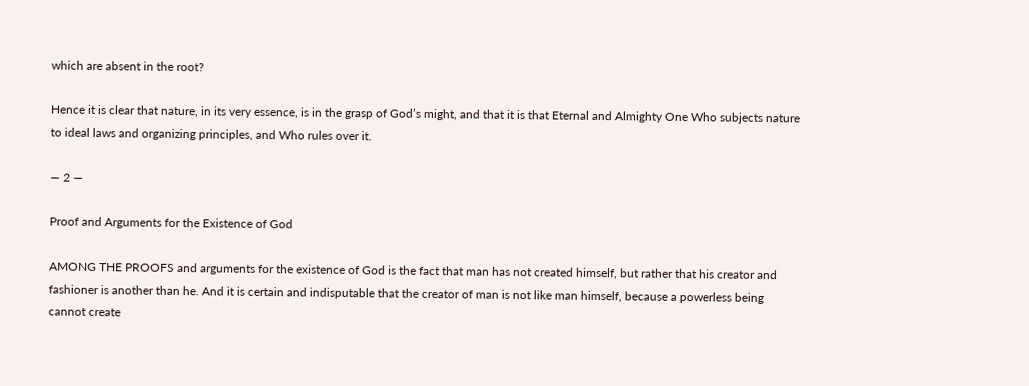which are absent in the root?

Hence it is clear that nature, in its very essence, is in the grasp of God’s might, and that it is that Eternal and Almighty One Who subjects nature to ideal laws and organizing principles, and Who rules over it.

— 2 —

Proof and Arguments for the Existence of God

AMONG THE PROOFS and arguments for the existence of God is the fact that man has not created himself, but rather that his creator and fashioner is another than he. And it is certain and indisputable that the creator of man is not like man himself, because a powerless being cannot create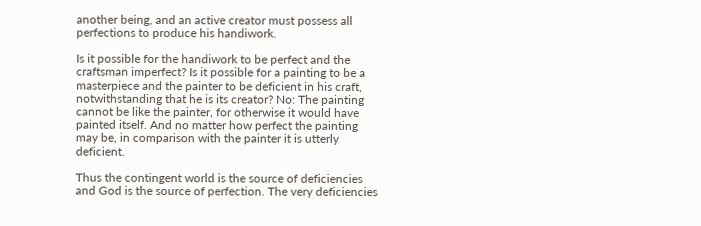another being, and an active creator must possess all perfections to produce his handiwork.

Is it possible for the handiwork to be perfect and the craftsman imperfect? Is it possible for a painting to be a masterpiece and the painter to be deficient in his craft, notwithstanding that he is its creator? No: The painting cannot be like the painter, for otherwise it would have painted itself. And no matter how perfect the painting may be, in comparison with the painter it is utterly deficient.

Thus the contingent world is the source of deficiencies and God is the source of perfection. The very deficiencies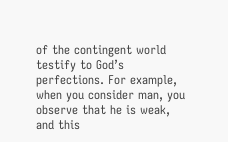of the contingent world testify to God’s perfections. For example, when you consider man, you observe that he is weak, and this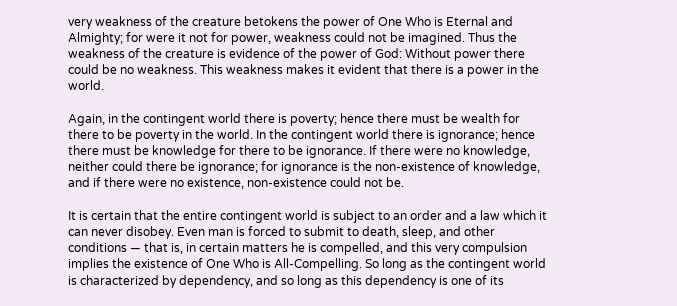very weakness of the creature betokens the power of One Who is Eternal and Almighty; for were it not for power, weakness could not be imagined. Thus the weakness of the creature is evidence of the power of God: Without power there could be no weakness. This weakness makes it evident that there is a power in the world.

Again, in the contingent world there is poverty; hence there must be wealth for there to be poverty in the world. In the contingent world there is ignorance; hence there must be knowledge for there to be ignorance. If there were no knowledge, neither could there be ignorance; for ignorance is the non-existence of knowledge, and if there were no existence, non-existence could not be.

It is certain that the entire contingent world is subject to an order and a law which it can never disobey. Even man is forced to submit to death, sleep, and other conditions — that is, in certain matters he is compelled, and this very compulsion implies the existence of One Who is All-Compelling. So long as the contingent world is characterized by dependency, and so long as this dependency is one of its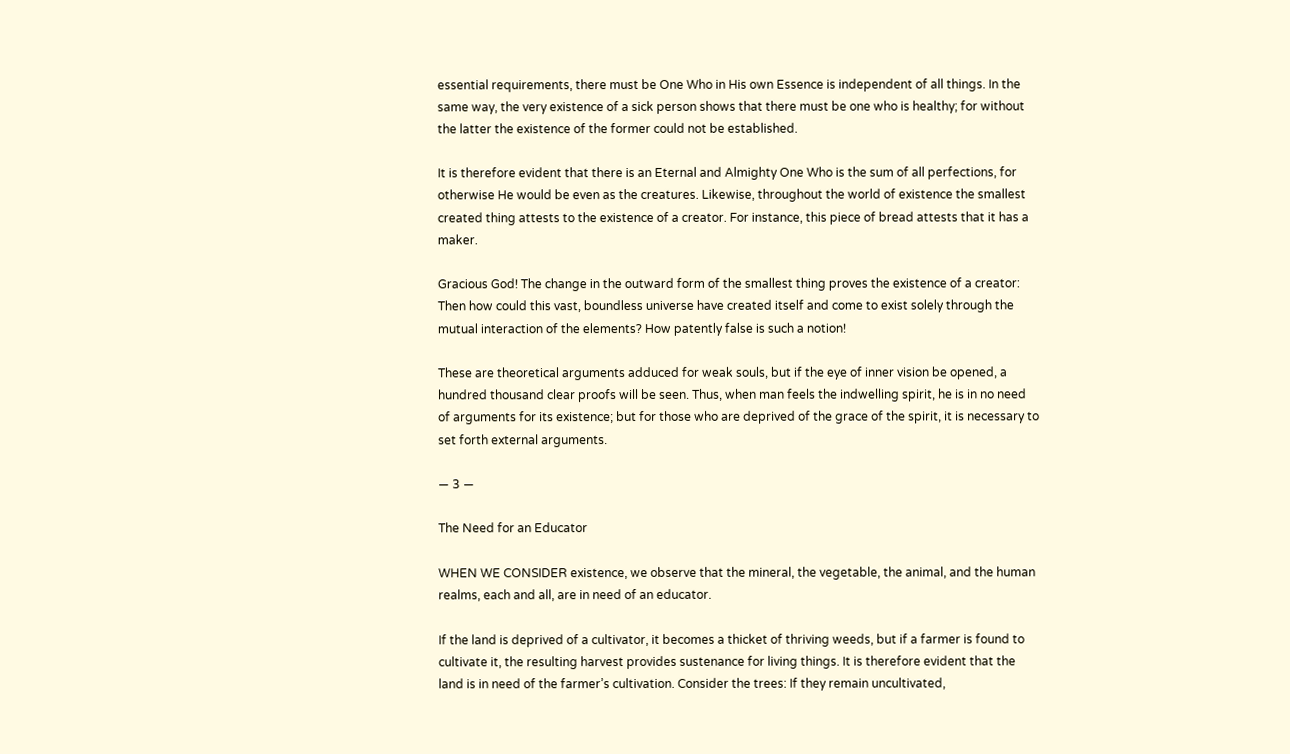essential requirements, there must be One Who in His own Essence is independent of all things. In the same way, the very existence of a sick person shows that there must be one who is healthy; for without the latter the existence of the former could not be established.

It is therefore evident that there is an Eternal and Almighty One Who is the sum of all perfections, for otherwise He would be even as the creatures. Likewise, throughout the world of existence the smallest created thing attests to the existence of a creator. For instance, this piece of bread attests that it has a maker.

Gracious God! The change in the outward form of the smallest thing proves the existence of a creator: Then how could this vast, boundless universe have created itself and come to exist solely through the mutual interaction of the elements? How patently false is such a notion!

These are theoretical arguments adduced for weak souls, but if the eye of inner vision be opened, a hundred thousand clear proofs will be seen. Thus, when man feels the indwelling spirit, he is in no need of arguments for its existence; but for those who are deprived of the grace of the spirit, it is necessary to set forth external arguments.

— 3 —

The Need for an Educator

WHEN WE CONSIDER existence, we observe that the mineral, the vegetable, the animal, and the human realms, each and all, are in need of an educator.

If the land is deprived of a cultivator, it becomes a thicket of thriving weeds, but if a farmer is found to cultivate it, the resulting harvest provides sustenance for living things. It is therefore evident that the land is in need of the farmer’s cultivation. Consider the trees: If they remain uncultivated,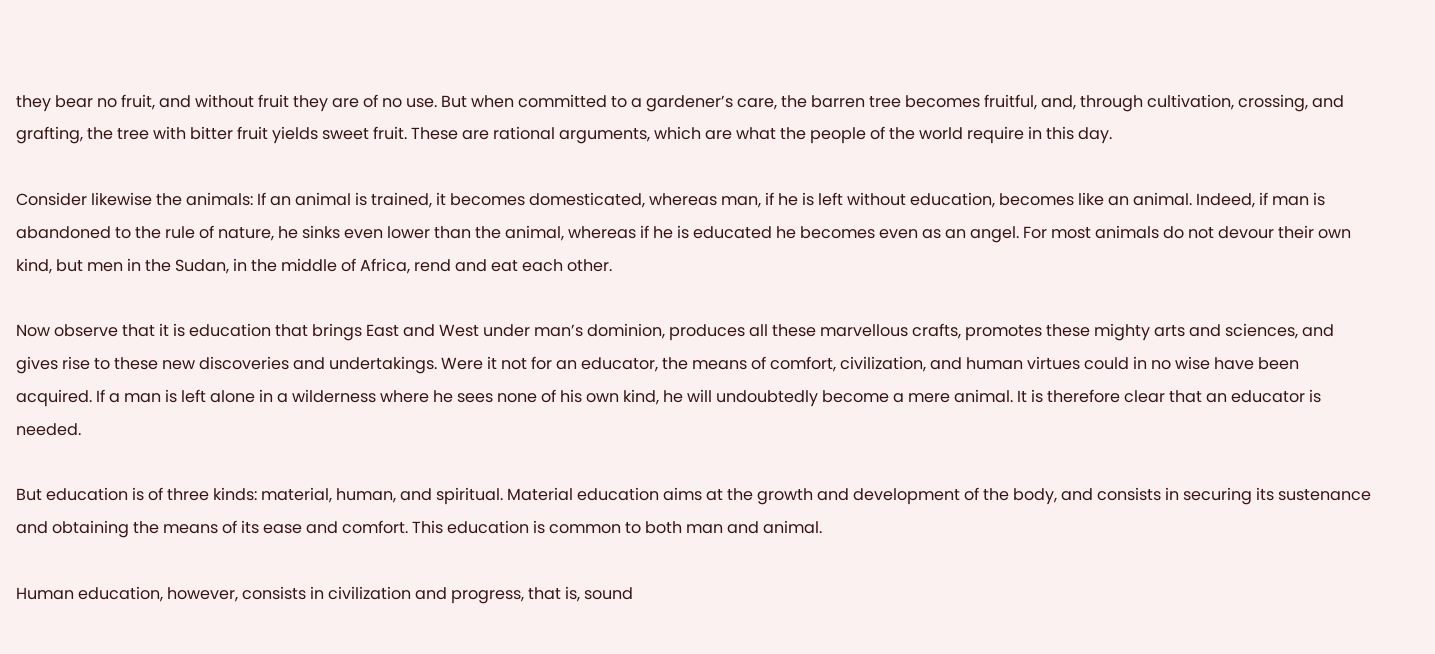they bear no fruit, and without fruit they are of no use. But when committed to a gardener’s care, the barren tree becomes fruitful, and, through cultivation, crossing, and grafting, the tree with bitter fruit yields sweet fruit. These are rational arguments, which are what the people of the world require in this day.

Consider likewise the animals: If an animal is trained, it becomes domesticated, whereas man, if he is left without education, becomes like an animal. Indeed, if man is abandoned to the rule of nature, he sinks even lower than the animal, whereas if he is educated he becomes even as an angel. For most animals do not devour their own kind, but men in the Sudan, in the middle of Africa, rend and eat each other.

Now observe that it is education that brings East and West under man’s dominion, produces all these marvellous crafts, promotes these mighty arts and sciences, and gives rise to these new discoveries and undertakings. Were it not for an educator, the means of comfort, civilization, and human virtues could in no wise have been acquired. If a man is left alone in a wilderness where he sees none of his own kind, he will undoubtedly become a mere animal. It is therefore clear that an educator is needed.

But education is of three kinds: material, human, and spiritual. Material education aims at the growth and development of the body, and consists in securing its sustenance and obtaining the means of its ease and comfort. This education is common to both man and animal.

Human education, however, consists in civilization and progress, that is, sound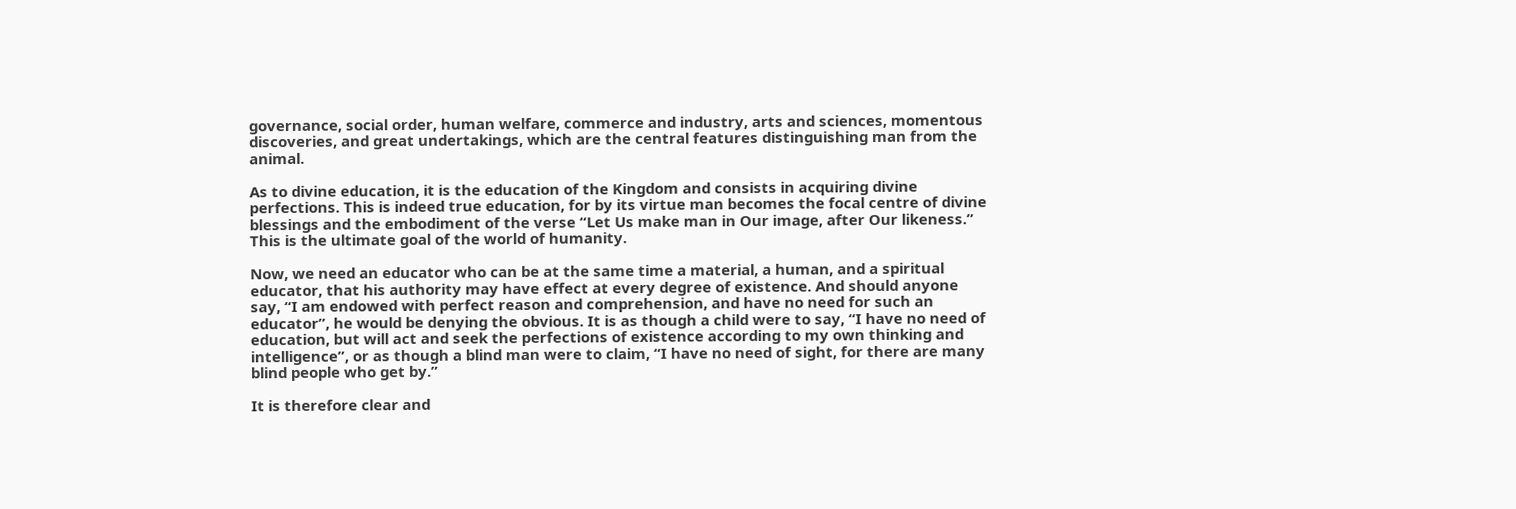governance, social order, human welfare, commerce and industry, arts and sciences, momentous discoveries, and great undertakings, which are the central features distinguishing man from the animal.

As to divine education, it is the education of the Kingdom and consists in acquiring divine perfections. This is indeed true education, for by its virtue man becomes the focal centre of divine blessings and the embodiment of the verse “Let Us make man in Our image, after Our likeness.” This is the ultimate goal of the world of humanity.

Now, we need an educator who can be at the same time a material, a human, and a spiritual educator, that his authority may have effect at every degree of existence. And should anyone say, “I am endowed with perfect reason and comprehension, and have no need for such an educator”, he would be denying the obvious. It is as though a child were to say, “I have no need of education, but will act and seek the perfections of existence according to my own thinking and intelligence”, or as though a blind man were to claim, “I have no need of sight, for there are many blind people who get by.”

It is therefore clear and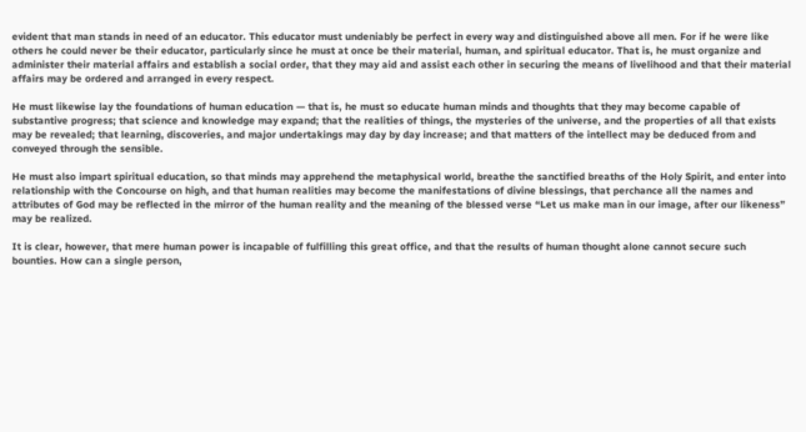evident that man stands in need of an educator. This educator must undeniably be perfect in every way and distinguished above all men. For if he were like others he could never be their educator, particularly since he must at once be their material, human, and spiritual educator. That is, he must organize and administer their material affairs and establish a social order, that they may aid and assist each other in securing the means of livelihood and that their material affairs may be ordered and arranged in every respect.

He must likewise lay the foundations of human education — that is, he must so educate human minds and thoughts that they may become capable of substantive progress; that science and knowledge may expand; that the realities of things, the mysteries of the universe, and the properties of all that exists may be revealed; that learning, discoveries, and major undertakings may day by day increase; and that matters of the intellect may be deduced from and conveyed through the sensible.

He must also impart spiritual education, so that minds may apprehend the metaphysical world, breathe the sanctified breaths of the Holy Spirit, and enter into relationship with the Concourse on high, and that human realities may become the manifestations of divine blessings, that perchance all the names and attributes of God may be reflected in the mirror of the human reality and the meaning of the blessed verse “Let us make man in our image, after our likeness” may be realized.

It is clear, however, that mere human power is incapable of fulfilling this great office, and that the results of human thought alone cannot secure such bounties. How can a single person,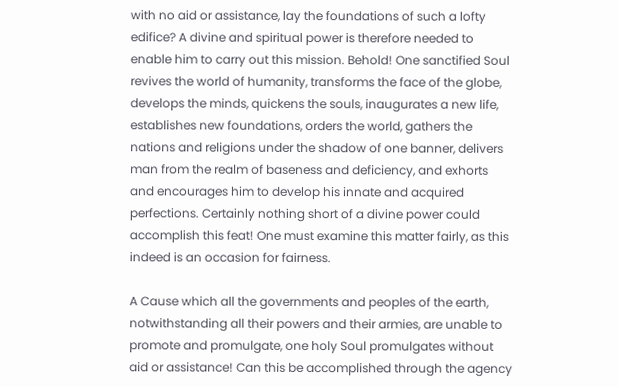with no aid or assistance, lay the foundations of such a lofty edifice? A divine and spiritual power is therefore needed to enable him to carry out this mission. Behold! One sanctified Soul revives the world of humanity, transforms the face of the globe, develops the minds, quickens the souls, inaugurates a new life, establishes new foundations, orders the world, gathers the nations and religions under the shadow of one banner, delivers man from the realm of baseness and deficiency, and exhorts and encourages him to develop his innate and acquired perfections. Certainly nothing short of a divine power could accomplish this feat! One must examine this matter fairly, as this indeed is an occasion for fairness.

A Cause which all the governments and peoples of the earth, notwithstanding all their powers and their armies, are unable to promote and promulgate, one holy Soul promulgates without aid or assistance! Can this be accomplished through the agency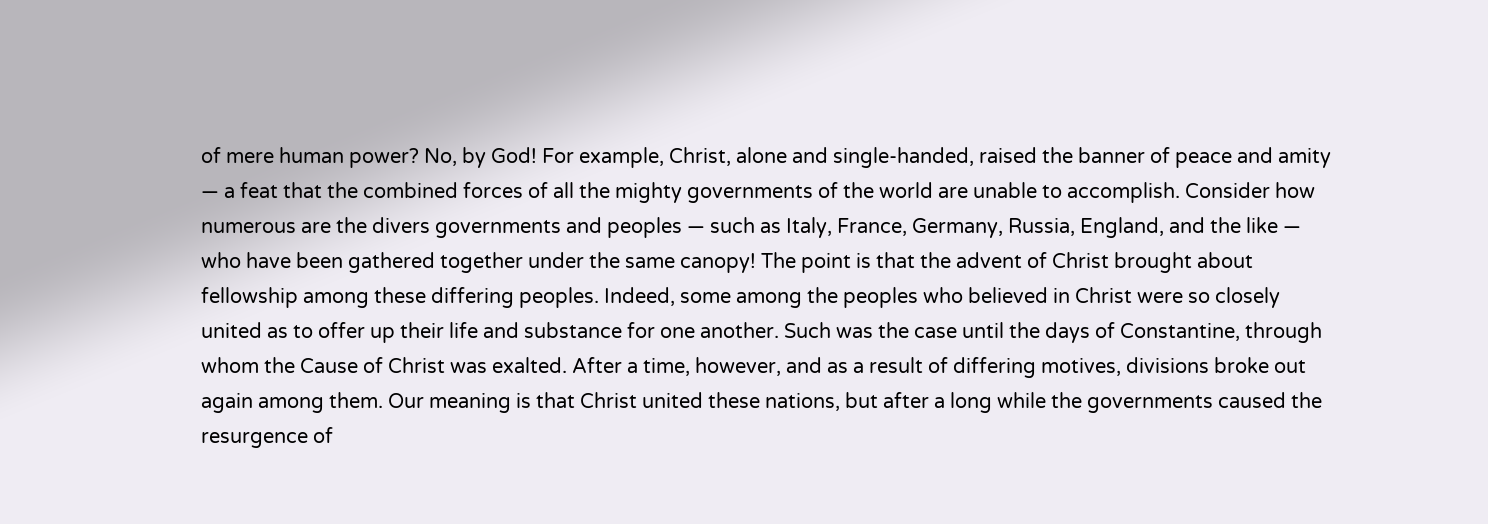of mere human power? No, by God! For example, Christ, alone and single-handed, raised the banner of peace and amity — a feat that the combined forces of all the mighty governments of the world are unable to accomplish. Consider how numerous are the divers governments and peoples — such as Italy, France, Germany, Russia, England, and the like — who have been gathered together under the same canopy! The point is that the advent of Christ brought about fellowship among these differing peoples. Indeed, some among the peoples who believed in Christ were so closely united as to offer up their life and substance for one another. Such was the case until the days of Constantine, through whom the Cause of Christ was exalted. After a time, however, and as a result of differing motives, divisions broke out again among them. Our meaning is that Christ united these nations, but after a long while the governments caused the resurgence of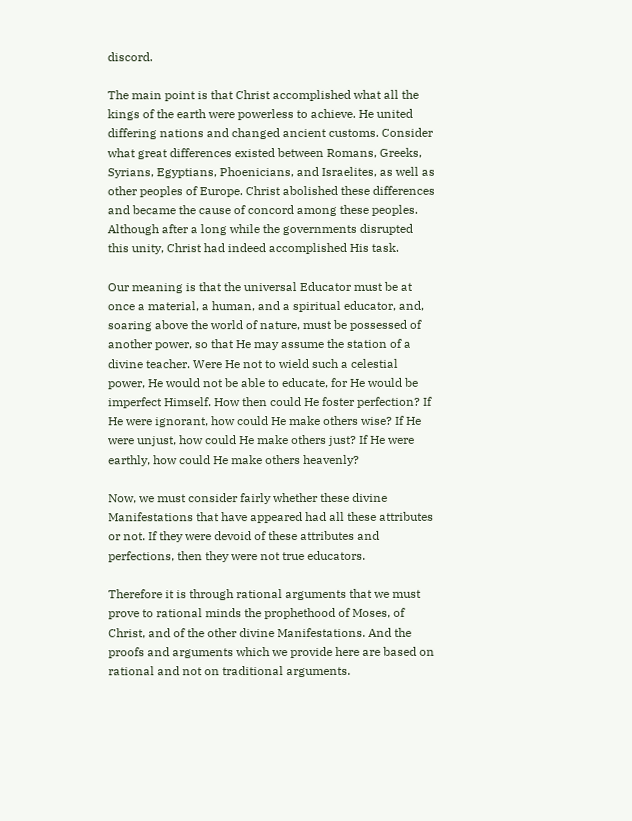discord.

The main point is that Christ accomplished what all the kings of the earth were powerless to achieve. He united differing nations and changed ancient customs. Consider what great differences existed between Romans, Greeks, Syrians, Egyptians, Phoenicians, and Israelites, as well as other peoples of Europe. Christ abolished these differences and became the cause of concord among these peoples. Although after a long while the governments disrupted this unity, Christ had indeed accomplished His task.

Our meaning is that the universal Educator must be at once a material, a human, and a spiritual educator, and, soaring above the world of nature, must be possessed of another power, so that He may assume the station of a divine teacher. Were He not to wield such a celestial power, He would not be able to educate, for He would be imperfect Himself. How then could He foster perfection? If He were ignorant, how could He make others wise? If He were unjust, how could He make others just? If He were earthly, how could He make others heavenly?

Now, we must consider fairly whether these divine Manifestations that have appeared had all these attributes or not. If they were devoid of these attributes and perfections, then they were not true educators.

Therefore it is through rational arguments that we must prove to rational minds the prophethood of Moses, of Christ, and of the other divine Manifestations. And the proofs and arguments which we provide here are based on rational and not on traditional arguments.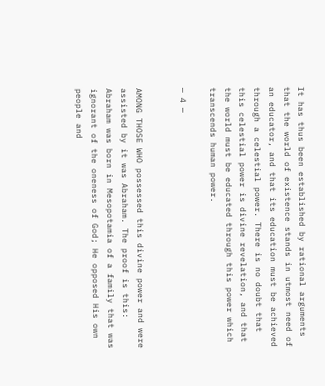It has thus been established by rational arguments that the world of existence stands in utmost need of an educator, and that its education must be achieved through a celestial power. There is no doubt that this celestial power is divine revelation, and that the world must be educated through this power which transcends human power.

— 4 —


AMONG THOSE WHO possessed this divine power and were assisted by it was Abraham. The proof is this: Abraham was born in Mesopotamia of a family that was ignorant of the oneness of God; He opposed His own people and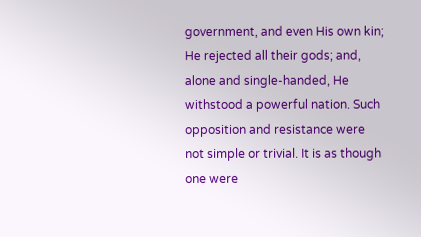government, and even His own kin; He rejected all their gods; and, alone and single-handed, He withstood a powerful nation. Such opposition and resistance were not simple or trivial. It is as though one were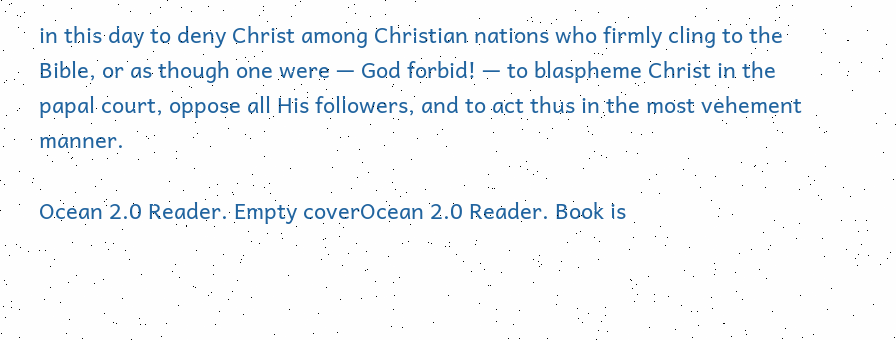in this day to deny Christ among Christian nations who firmly cling to the Bible, or as though one were — God forbid! — to blaspheme Christ in the papal court, oppose all His followers, and to act thus in the most vehement manner.

Ocean 2.0 Reader. Empty coverOcean 2.0 Reader. Book is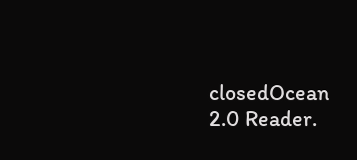closedOcean 2.0 Reader.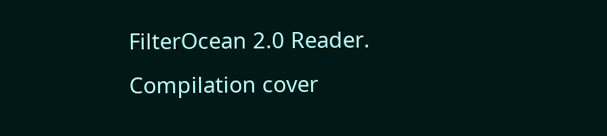FilterOcean 2.0 Reader. Compilation cover